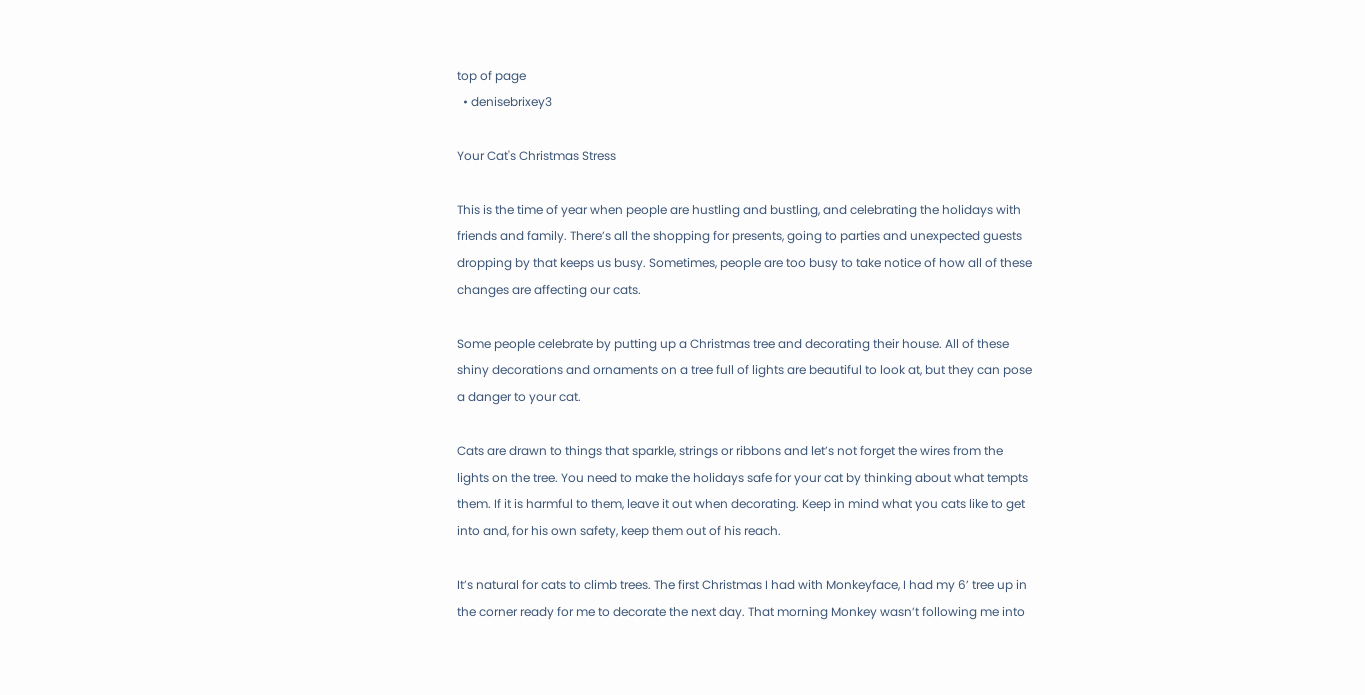top of page
  • denisebrixey3

Your Cat's Christmas Stress

This is the time of year when people are hustling and bustling, and celebrating the holidays with friends and family. There’s all the shopping for presents, going to parties and unexpected guests dropping by that keeps us busy. Sometimes, people are too busy to take notice of how all of these changes are affecting our cats.

Some people celebrate by putting up a Christmas tree and decorating their house. All of these shiny decorations and ornaments on a tree full of lights are beautiful to look at, but they can pose a danger to your cat.

Cats are drawn to things that sparkle, strings or ribbons and let’s not forget the wires from the lights on the tree. You need to make the holidays safe for your cat by thinking about what tempts them. If it is harmful to them, leave it out when decorating. Keep in mind what you cats like to get into and, for his own safety, keep them out of his reach.

It’s natural for cats to climb trees. The first Christmas I had with Monkeyface, I had my 6’ tree up in the corner ready for me to decorate the next day. That morning Monkey wasn’t following me into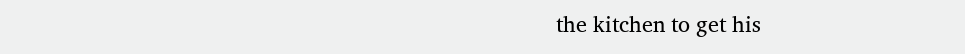the kitchen to get his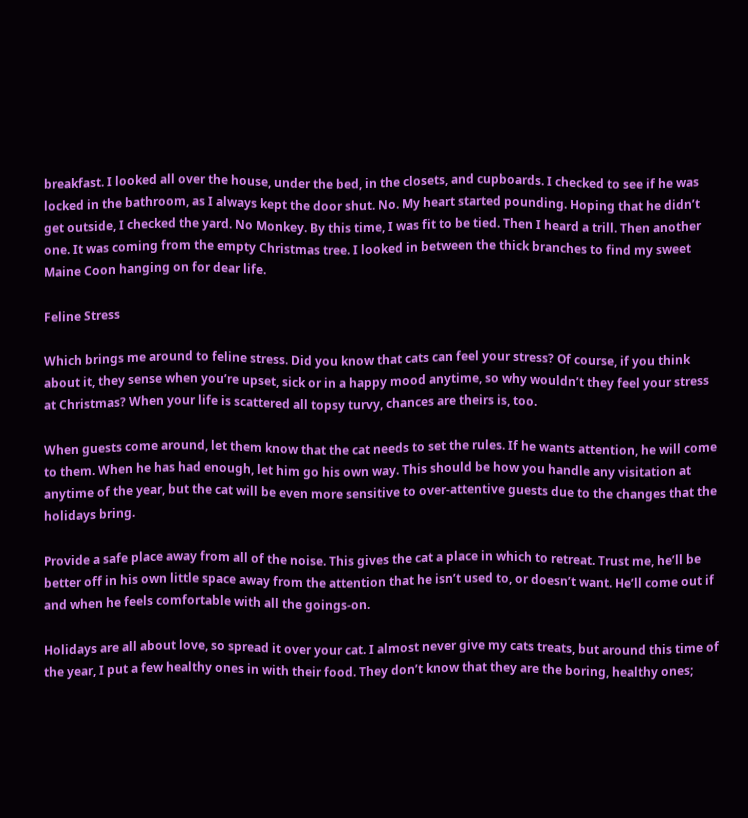breakfast. I looked all over the house, under the bed, in the closets, and cupboards. I checked to see if he was locked in the bathroom, as I always kept the door shut. No. My heart started pounding. Hoping that he didn’t get outside, I checked the yard. No Monkey. By this time, I was fit to be tied. Then I heard a trill. Then another one. It was coming from the empty Christmas tree. I looked in between the thick branches to find my sweet Maine Coon hanging on for dear life.

Feline Stress

Which brings me around to feline stress. Did you know that cats can feel your stress? Of course, if you think about it, they sense when you’re upset, sick or in a happy mood anytime, so why wouldn’t they feel your stress at Christmas? When your life is scattered all topsy turvy, chances are theirs is, too.

When guests come around, let them know that the cat needs to set the rules. If he wants attention, he will come to them. When he has had enough, let him go his own way. This should be how you handle any visitation at anytime of the year, but the cat will be even more sensitive to over-attentive guests due to the changes that the holidays bring.

Provide a safe place away from all of the noise. This gives the cat a place in which to retreat. Trust me, he’ll be better off in his own little space away from the attention that he isn’t used to, or doesn’t want. He’ll come out if and when he feels comfortable with all the goings-on.

Holidays are all about love, so spread it over your cat. I almost never give my cats treats, but around this time of the year, I put a few healthy ones in with their food. They don’t know that they are the boring, healthy ones;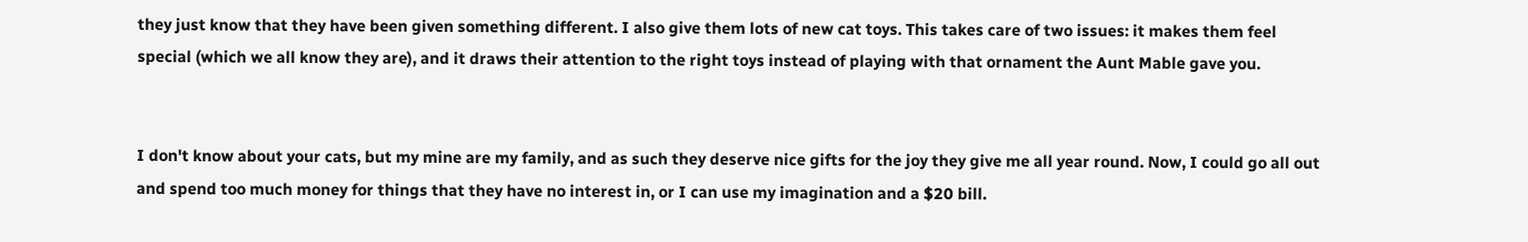they just know that they have been given something different. I also give them lots of new cat toys. This takes care of two issues: it makes them feel special (which we all know they are), and it draws their attention to the right toys instead of playing with that ornament the Aunt Mable gave you.


I don't know about your cats, but my mine are my family, and as such they deserve nice gifts for the joy they give me all year round. Now, I could go all out and spend too much money for things that they have no interest in, or I can use my imagination and a $20 bill.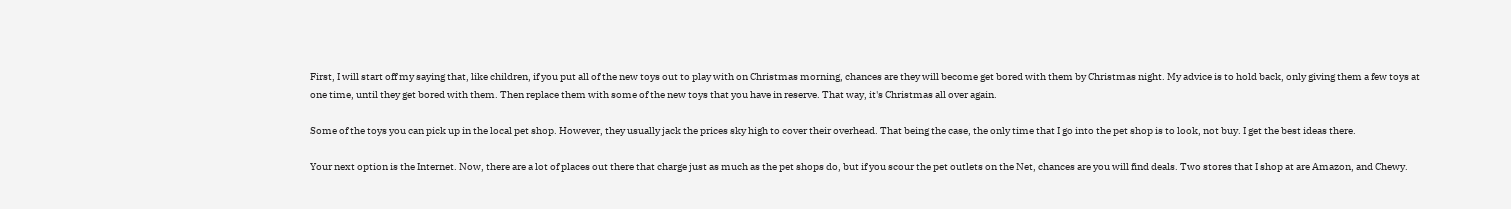First, I will start off my saying that, like children, if you put all of the new toys out to play with on Christmas morning, chances are they will become get bored with them by Christmas night. My advice is to hold back, only giving them a few toys at one time, until they get bored with them. Then replace them with some of the new toys that you have in reserve. That way, it's Christmas all over again.

Some of the toys you can pick up in the local pet shop. However, they usually jack the prices sky high to cover their overhead. That being the case, the only time that I go into the pet shop is to look, not buy. I get the best ideas there.

Your next option is the Internet. Now, there are a lot of places out there that charge just as much as the pet shops do, but if you scour the pet outlets on the Net, chances are you will find deals. Two stores that I shop at are Amazon, and Chewy.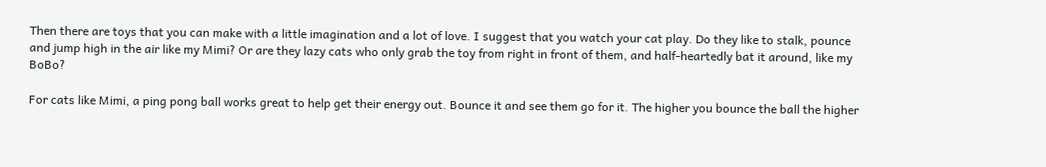Then there are toys that you can make with a little imagination and a lot of love. I suggest that you watch your cat play. Do they like to stalk, pounce and jump high in the air like my Mimi? Or are they lazy cats who only grab the toy from right in front of them, and half-heartedly bat it around, like my BoBo?

For cats like Mimi, a ping pong ball works great to help get their energy out. Bounce it and see them go for it. The higher you bounce the ball the higher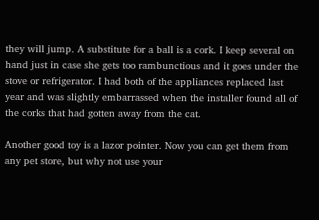they will jump. A substitute for a ball is a cork. I keep several on hand just in case she gets too rambunctious and it goes under the stove or refrigerator. I had both of the appliances replaced last year and was slightly embarrassed when the installer found all of the corks that had gotten away from the cat.

Another good toy is a lazor pointer. Now you can get them from any pet store, but why not use your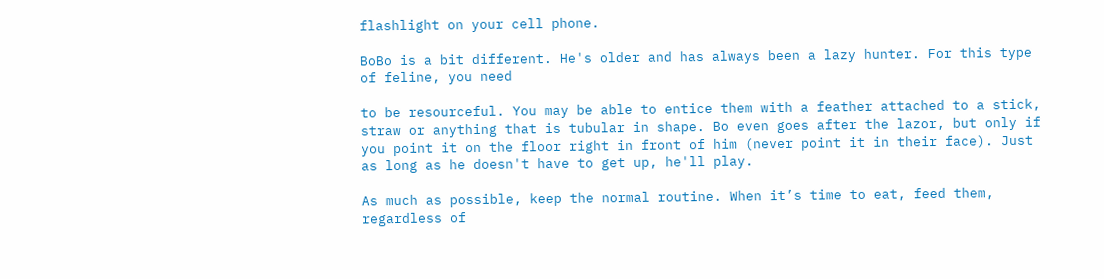flashlight on your cell phone.

BoBo is a bit different. He's older and has always been a lazy hunter. For this type of feline, you need

to be resourceful. You may be able to entice them with a feather attached to a stick, straw or anything that is tubular in shape. Bo even goes after the lazor, but only if you point it on the floor right in front of him (never point it in their face). Just as long as he doesn't have to get up, he'll play.

As much as possible, keep the normal routine. When it’s time to eat, feed them, regardless of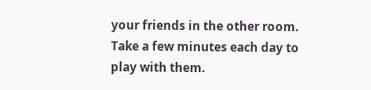your friends in the other room. Take a few minutes each day to play with them.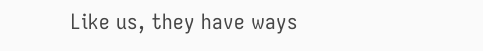Like us, they have ways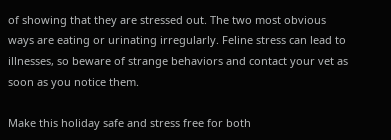of showing that they are stressed out. The two most obvious ways are eating or urinating irregularly. Feline stress can lead to illnesses, so beware of strange behaviors and contact your vet as soon as you notice them.

Make this holiday safe and stress free for both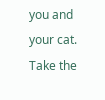you and your cat. Take the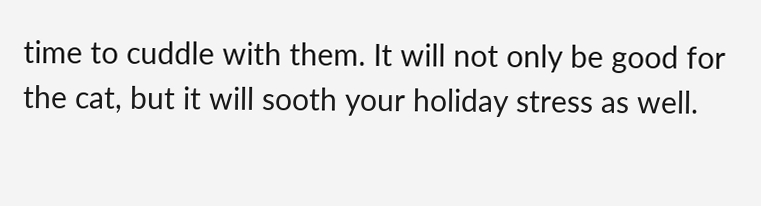time to cuddle with them. It will not only be good for the cat, but it will sooth your holiday stress as well.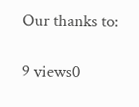Our thanks to:

9 views0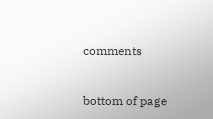comments


bottom of page